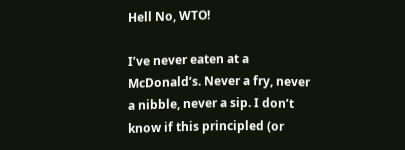Hell No, WTO!

I’ve never eaten at a McDonald’s. Never a fry, never a nibble, never a sip. I don’t know if this principled (or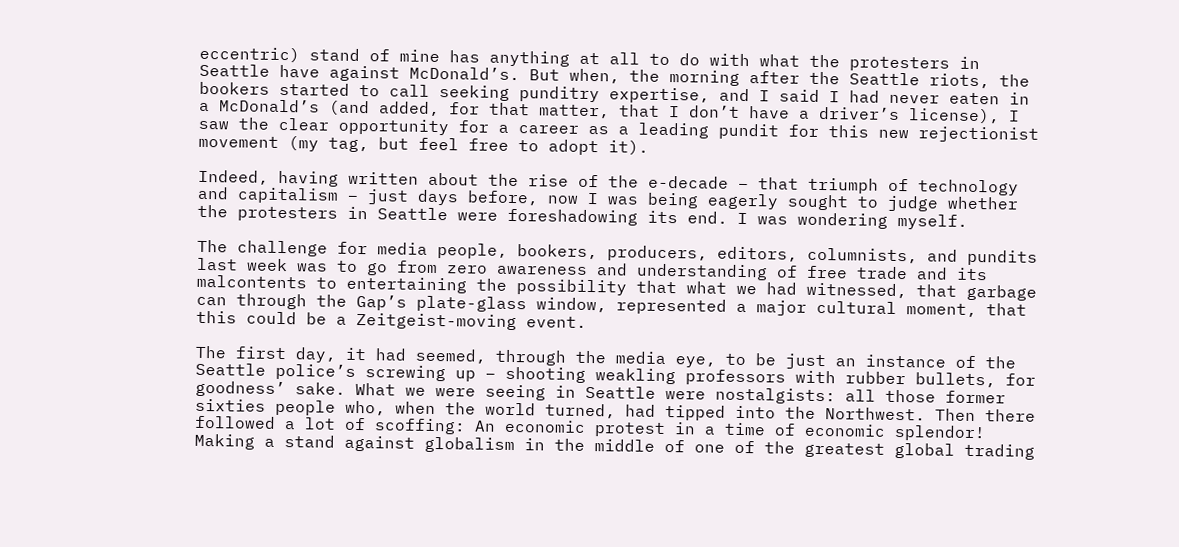eccentric) stand of mine has anything at all to do with what the protesters in Seattle have against McDonald’s. But when, the morning after the Seattle riots, the bookers started to call seeking punditry expertise, and I said I had never eaten in a McDonald’s (and added, for that matter, that I don’t have a driver’s license), I saw the clear opportunity for a career as a leading pundit for this new rejectionist movement (my tag, but feel free to adopt it).

Indeed, having written about the rise of the e-decade – that triumph of technology and capitalism – just days before, now I was being eagerly sought to judge whether the protesters in Seattle were foreshadowing its end. I was wondering myself.

The challenge for media people, bookers, producers, editors, columnists, and pundits last week was to go from zero awareness and understanding of free trade and its malcontents to entertaining the possibility that what we had witnessed, that garbage can through the Gap’s plate-glass window, represented a major cultural moment, that this could be a Zeitgeist-moving event.

The first day, it had seemed, through the media eye, to be just an instance of the Seattle police’s screwing up – shooting weakling professors with rubber bullets, for goodness’ sake. What we were seeing in Seattle were nostalgists: all those former sixties people who, when the world turned, had tipped into the Northwest. Then there followed a lot of scoffing: An economic protest in a time of economic splendor! Making a stand against globalism in the middle of one of the greatest global trading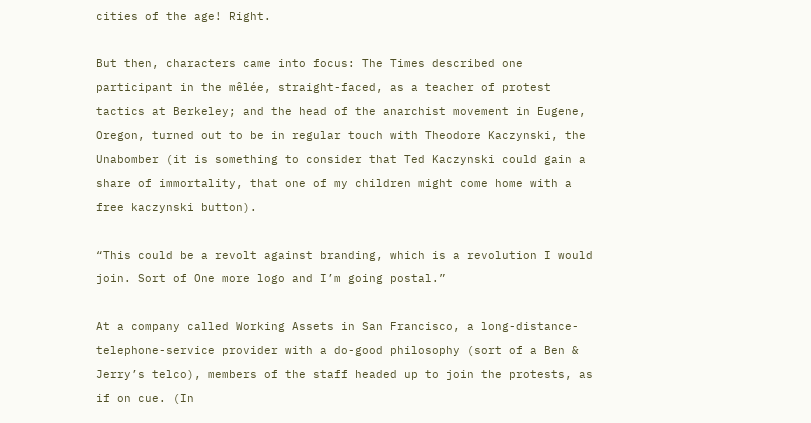cities of the age! Right.

But then, characters came into focus: The Times described one participant in the mêlée, straight-faced, as a teacher of protest tactics at Berkeley; and the head of the anarchist movement in Eugene, Oregon, turned out to be in regular touch with Theodore Kaczynski, the Unabomber (it is something to consider that Ted Kaczynski could gain a share of immortality, that one of my children might come home with a free kaczynski button).

“This could be a revolt against branding, which is a revolution I would join. Sort of One more logo and I’m going postal.”

At a company called Working Assets in San Francisco, a long-distance-telephone-service provider with a do-good philosophy (sort of a Ben & Jerry’s telco), members of the staff headed up to join the protests, as if on cue. (In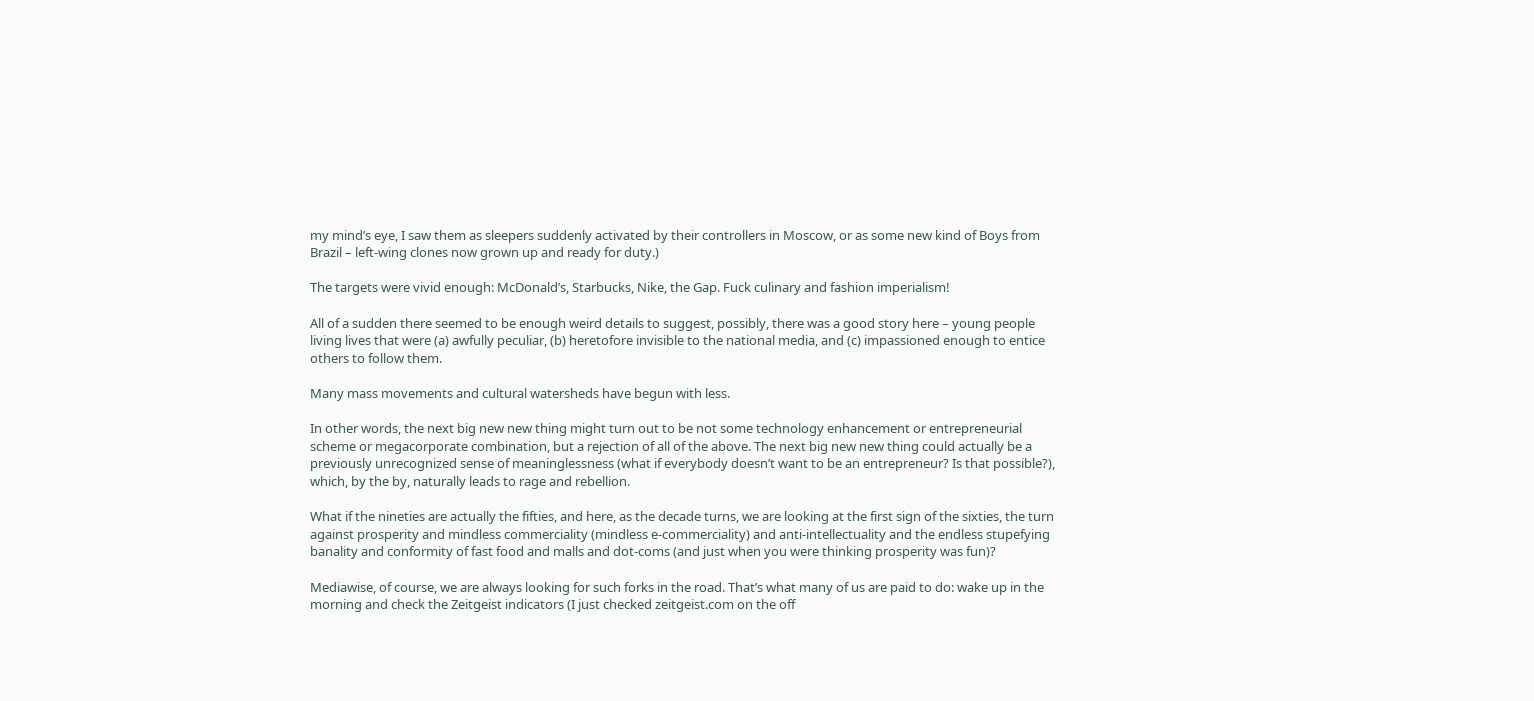my mind’s eye, I saw them as sleepers suddenly activated by their controllers in Moscow, or as some new kind of Boys from Brazil – left-wing clones now grown up and ready for duty.)

The targets were vivid enough: McDonald’s, Starbucks, Nike, the Gap. Fuck culinary and fashion imperialism!

All of a sudden there seemed to be enough weird details to suggest, possibly, there was a good story here – young people living lives that were (a) awfully peculiar, (b) heretofore invisible to the national media, and (c) impassioned enough to entice others to follow them.

Many mass movements and cultural watersheds have begun with less.

In other words, the next big new new thing might turn out to be not some technology enhancement or entrepreneurial scheme or megacorporate combination, but a rejection of all of the above. The next big new new thing could actually be a previously unrecognized sense of meaninglessness (what if everybody doesn’t want to be an entrepreneur? Is that possible?), which, by the by, naturally leads to rage and rebellion.

What if the nineties are actually the fifties, and here, as the decade turns, we are looking at the first sign of the sixties, the turn against prosperity and mindless commerciality (mindless e-commerciality) and anti-intellectuality and the endless stupefying banality and conformity of fast food and malls and dot-coms (and just when you were thinking prosperity was fun)?

Mediawise, of course, we are always looking for such forks in the road. That’s what many of us are paid to do: wake up in the morning and check the Zeitgeist indicators (I just checked zeitgeist.com on the off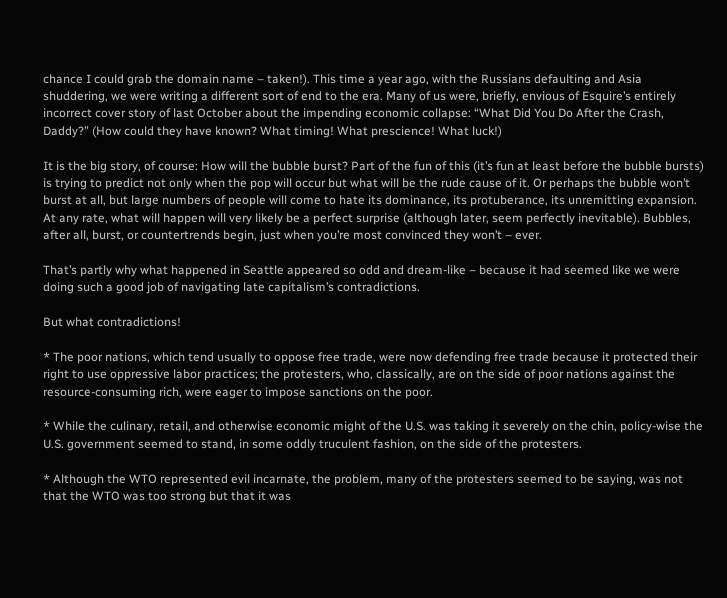chance I could grab the domain name – taken!). This time a year ago, with the Russians defaulting and Asia shuddering, we were writing a different sort of end to the era. Many of us were, briefly, envious of Esquire’s entirely incorrect cover story of last October about the impending economic collapse: “What Did You Do After the Crash, Daddy?” (How could they have known? What timing! What prescience! What luck!)

It is the big story, of course: How will the bubble burst? Part of the fun of this (it’s fun at least before the bubble bursts) is trying to predict not only when the pop will occur but what will be the rude cause of it. Or perhaps the bubble won’t burst at all, but large numbers of people will come to hate its dominance, its protuberance, its unremitting expansion. At any rate, what will happen will very likely be a perfect surprise (although later, seem perfectly inevitable). Bubbles, after all, burst, or countertrends begin, just when you’re most convinced they won’t – ever.

That’s partly why what happened in Seattle appeared so odd and dream-like – because it had seemed like we were doing such a good job of navigating late capitalism’s contradictions.

But what contradictions!

* The poor nations, which tend usually to oppose free trade, were now defending free trade because it protected their right to use oppressive labor practices; the protesters, who, classically, are on the side of poor nations against the resource-consuming rich, were eager to impose sanctions on the poor.

* While the culinary, retail, and otherwise economic might of the U.S. was taking it severely on the chin, policy-wise the U.S. government seemed to stand, in some oddly truculent fashion, on the side of the protesters.

* Although the WTO represented evil incarnate, the problem, many of the protesters seemed to be saying, was not that the WTO was too strong but that it was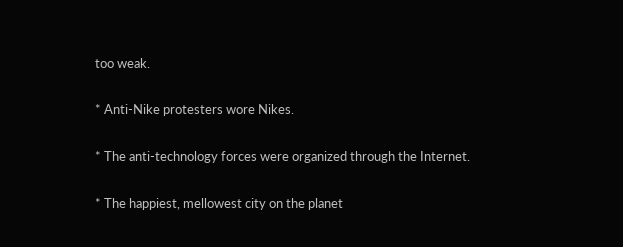too weak.

* Anti-Nike protesters wore Nikes.

* The anti-technology forces were organized through the Internet.

* The happiest, mellowest city on the planet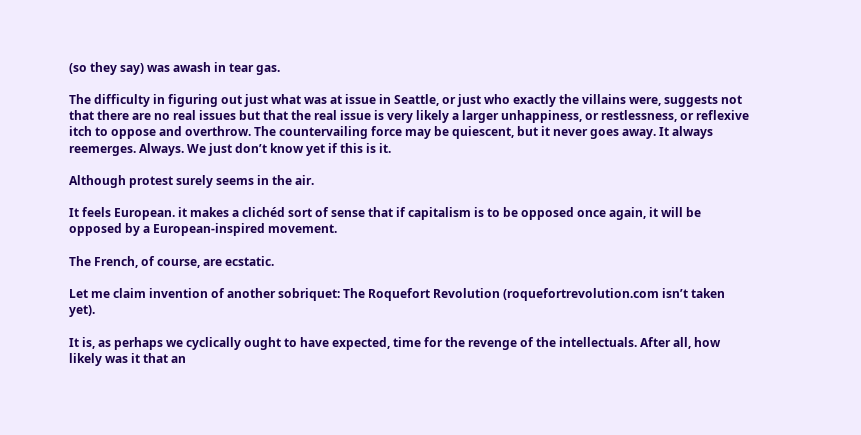(so they say) was awash in tear gas.

The difficulty in figuring out just what was at issue in Seattle, or just who exactly the villains were, suggests not that there are no real issues but that the real issue is very likely a larger unhappiness, or restlessness, or reflexive itch to oppose and overthrow. The countervailing force may be quiescent, but it never goes away. It always reemerges. Always. We just don’t know yet if this is it.

Although protest surely seems in the air.

It feels European. it makes a clichéd sort of sense that if capitalism is to be opposed once again, it will be opposed by a European-inspired movement.

The French, of course, are ecstatic.

Let me claim invention of another sobriquet: The Roquefort Revolution (roquefortrevolution.com isn’t taken yet).

It is, as perhaps we cyclically ought to have expected, time for the revenge of the intellectuals. After all, how likely was it that an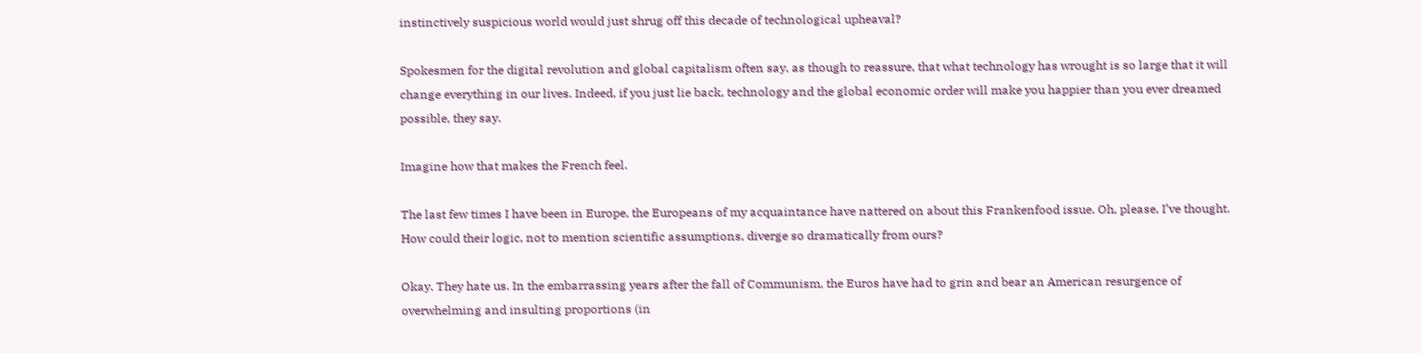instinctively suspicious world would just shrug off this decade of technological upheaval?

Spokesmen for the digital revolution and global capitalism often say, as though to reassure, that what technology has wrought is so large that it will change everything in our lives. Indeed, if you just lie back, technology and the global economic order will make you happier than you ever dreamed possible, they say.

Imagine how that makes the French feel.

The last few times I have been in Europe, the Europeans of my acquaintance have nattered on about this Frankenfood issue. Oh, please, I’ve thought. How could their logic, not to mention scientific assumptions, diverge so dramatically from ours?

Okay. They hate us. In the embarrassing years after the fall of Communism, the Euros have had to grin and bear an American resurgence of overwhelming and insulting proportions (in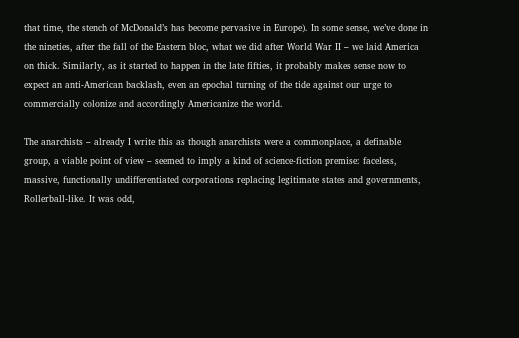that time, the stench of McDonald’s has become pervasive in Europe). In some sense, we’ve done in the nineties, after the fall of the Eastern bloc, what we did after World War II – we laid America on thick. Similarly, as it started to happen in the late fifties, it probably makes sense now to expect an anti-American backlash, even an epochal turning of the tide against our urge to commercially colonize and accordingly Americanize the world.

The anarchists – already I write this as though anarchists were a commonplace, a definable group, a viable point of view – seemed to imply a kind of science-fiction premise: faceless, massive, functionally undifferentiated corporations replacing legitimate states and governments, Rollerball-like. It was odd,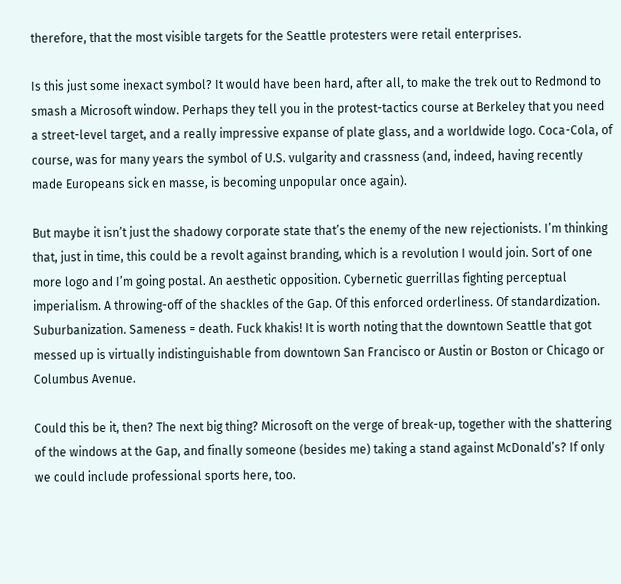therefore, that the most visible targets for the Seattle protesters were retail enterprises.

Is this just some inexact symbol? It would have been hard, after all, to make the trek out to Redmond to smash a Microsoft window. Perhaps they tell you in the protest-tactics course at Berkeley that you need a street-level target, and a really impressive expanse of plate glass, and a worldwide logo. Coca-Cola, of course, was for many years the symbol of U.S. vulgarity and crassness (and, indeed, having recently made Europeans sick en masse, is becoming unpopular once again).

But maybe it isn’t just the shadowy corporate state that’s the enemy of the new rejectionists. I’m thinking that, just in time, this could be a revolt against branding, which is a revolution I would join. Sort of one more logo and I’m going postal. An aesthetic opposition. Cybernetic guerrillas fighting perceptual imperialism. A throwing-off of the shackles of the Gap. Of this enforced orderliness. Of standardization. Suburbanization. Sameness = death. Fuck khakis! It is worth noting that the downtown Seattle that got messed up is virtually indistinguishable from downtown San Francisco or Austin or Boston or Chicago or Columbus Avenue.

Could this be it, then? The next big thing? Microsoft on the verge of break-up, together with the shattering of the windows at the Gap, and finally someone (besides me) taking a stand against McDonald’s? If only we could include professional sports here, too.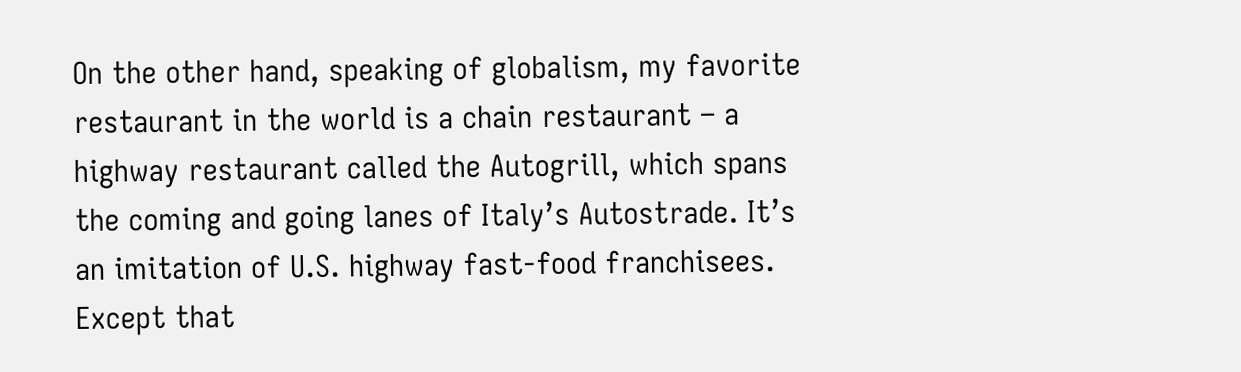On the other hand, speaking of globalism, my favorite restaurant in the world is a chain restaurant – a highway restaurant called the Autogrill, which spans the coming and going lanes of Italy’s Autostrade. It’s an imitation of U.S. highway fast-food franchisees. Except that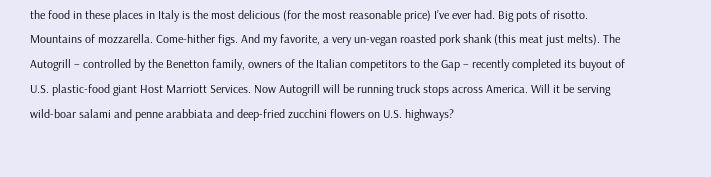the food in these places in Italy is the most delicious (for the most reasonable price) I’ve ever had. Big pots of risotto. Mountains of mozzarella. Come-hither figs. And my favorite, a very un-vegan roasted pork shank (this meat just melts). The Autogrill – controlled by the Benetton family, owners of the Italian competitors to the Gap – recently completed its buyout of U.S. plastic-food giant Host Marriott Services. Now Autogrill will be running truck stops across America. Will it be serving wild-boar salami and penne arabbiata and deep-fried zucchini flowers on U.S. highways?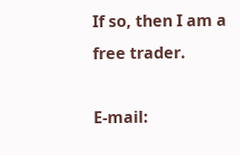If so, then I am a free trader.

E-mail: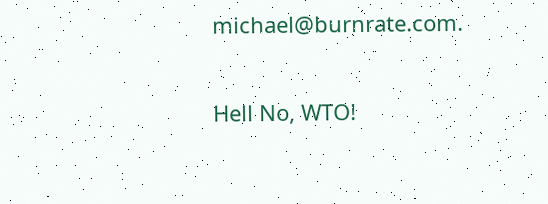michael@burnrate.com.

Hell No, WTO!